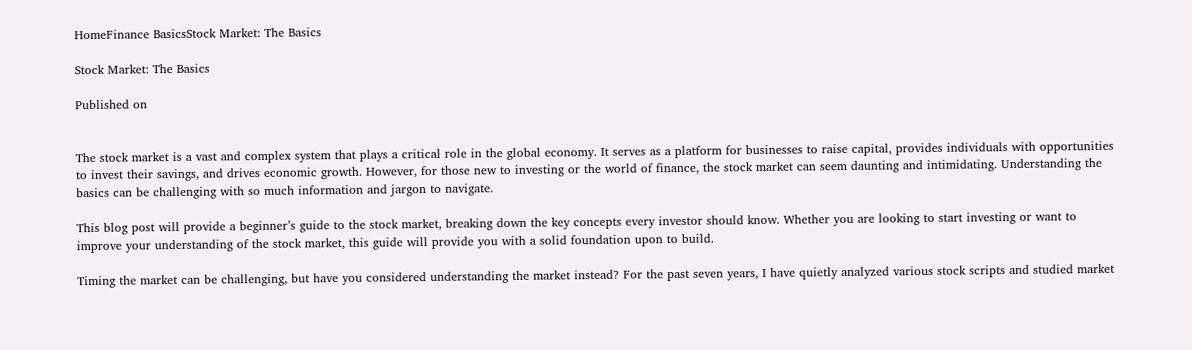HomeFinance BasicsStock Market: The Basics

Stock Market: The Basics

Published on


The stock market is a vast and complex system that plays a critical role in the global economy. It serves as a platform for businesses to raise capital, provides individuals with opportunities to invest their savings, and drives economic growth. However, for those new to investing or the world of finance, the stock market can seem daunting and intimidating. Understanding the basics can be challenging with so much information and jargon to navigate.

This blog post will provide a beginner’s guide to the stock market, breaking down the key concepts every investor should know. Whether you are looking to start investing or want to improve your understanding of the stock market, this guide will provide you with a solid foundation upon to build.

Timing the market can be challenging, but have you considered understanding the market instead? For the past seven years, I have quietly analyzed various stock scripts and studied market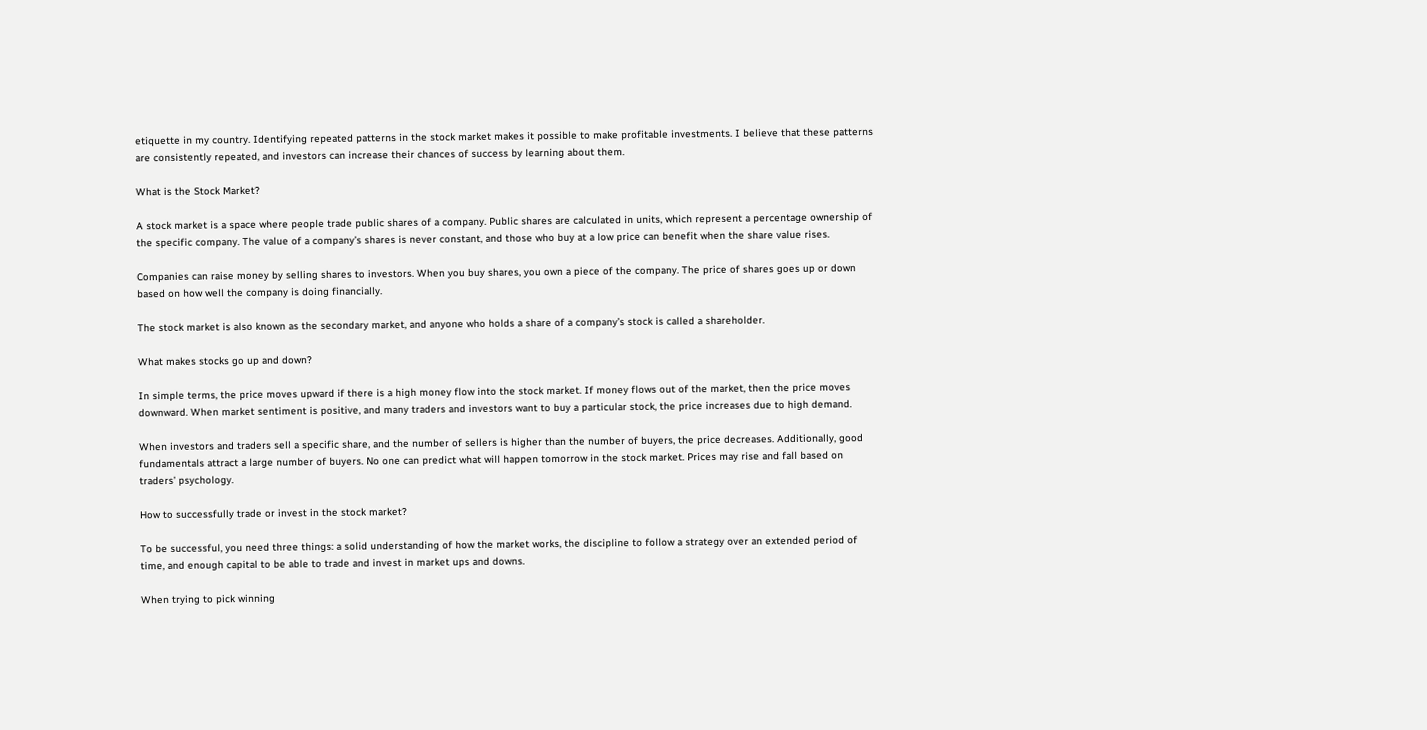etiquette in my country. Identifying repeated patterns in the stock market makes it possible to make profitable investments. I believe that these patterns are consistently repeated, and investors can increase their chances of success by learning about them.

What is the Stock Market?

A stock market is a space where people trade public shares of a company. Public shares are calculated in units, which represent a percentage ownership of the specific company. The value of a company’s shares is never constant, and those who buy at a low price can benefit when the share value rises.

Companies can raise money by selling shares to investors. When you buy shares, you own a piece of the company. The price of shares goes up or down based on how well the company is doing financially.

The stock market is also known as the secondary market, and anyone who holds a share of a company’s stock is called a shareholder.

What makes stocks go up and down?

In simple terms, the price moves upward if there is a high money flow into the stock market. If money flows out of the market, then the price moves downward. When market sentiment is positive, and many traders and investors want to buy a particular stock, the price increases due to high demand.

When investors and traders sell a specific share, and the number of sellers is higher than the number of buyers, the price decreases. Additionally, good fundamentals attract a large number of buyers. No one can predict what will happen tomorrow in the stock market. Prices may rise and fall based on traders’ psychology.

How to successfully trade or invest in the stock market?

To be successful, you need three things: a solid understanding of how the market works, the discipline to follow a strategy over an extended period of time, and enough capital to be able to trade and invest in market ups and downs.

When trying to pick winning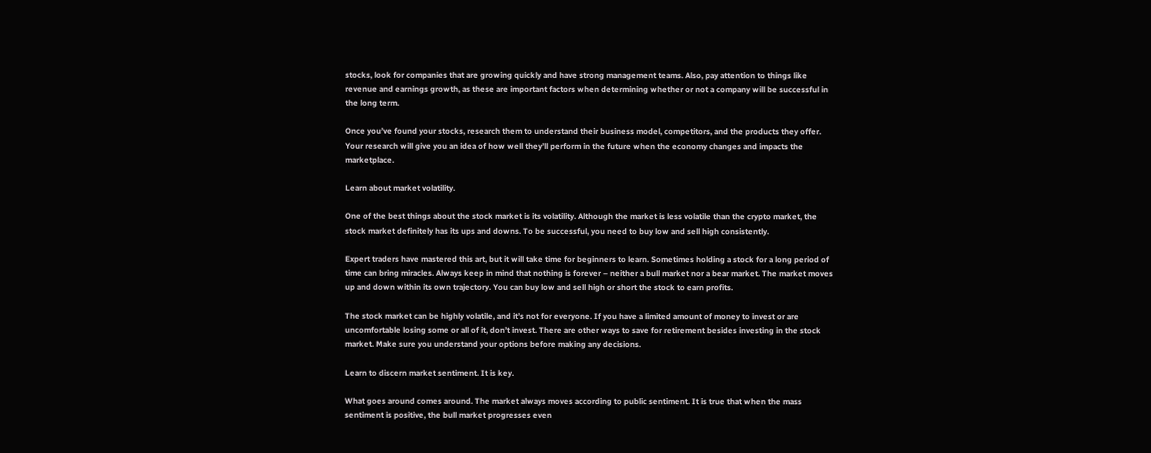stocks, look for companies that are growing quickly and have strong management teams. Also, pay attention to things like revenue and earnings growth, as these are important factors when determining whether or not a company will be successful in the long term.

Once you’ve found your stocks, research them to understand their business model, competitors, and the products they offer. Your research will give you an idea of how well they’ll perform in the future when the economy changes and impacts the marketplace.

Learn about market volatility.

One of the best things about the stock market is its volatility. Although the market is less volatile than the crypto market, the stock market definitely has its ups and downs. To be successful, you need to buy low and sell high consistently.

Expert traders have mastered this art, but it will take time for beginners to learn. Sometimes holding a stock for a long period of time can bring miracles. Always keep in mind that nothing is forever – neither a bull market nor a bear market. The market moves up and down within its own trajectory. You can buy low and sell high or short the stock to earn profits.

The stock market can be highly volatile, and it’s not for everyone. If you have a limited amount of money to invest or are uncomfortable losing some or all of it, don’t invest. There are other ways to save for retirement besides investing in the stock market. Make sure you understand your options before making any decisions.

Learn to discern market sentiment. It is key.

What goes around comes around. The market always moves according to public sentiment. It is true that when the mass sentiment is positive, the bull market progresses even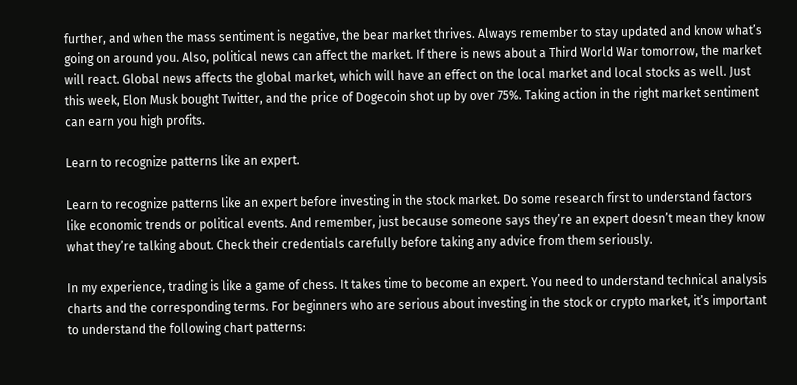further, and when the mass sentiment is negative, the bear market thrives. Always remember to stay updated and know what’s going on around you. Also, political news can affect the market. If there is news about a Third World War tomorrow, the market will react. Global news affects the global market, which will have an effect on the local market and local stocks as well. Just this week, Elon Musk bought Twitter, and the price of Dogecoin shot up by over 75%. Taking action in the right market sentiment can earn you high profits.

Learn to recognize patterns like an expert.

Learn to recognize patterns like an expert before investing in the stock market. Do some research first to understand factors like economic trends or political events. And remember, just because someone says they’re an expert doesn’t mean they know what they’re talking about. Check their credentials carefully before taking any advice from them seriously.

In my experience, trading is like a game of chess. It takes time to become an expert. You need to understand technical analysis charts and the corresponding terms. For beginners who are serious about investing in the stock or crypto market, it’s important to understand the following chart patterns: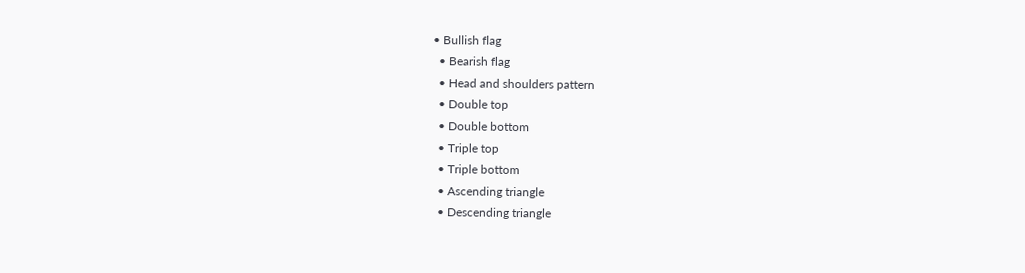• Bullish flag
  • Bearish flag
  • Head and shoulders pattern
  • Double top
  • Double bottom
  • Triple top
  • Triple bottom
  • Ascending triangle
  • Descending triangle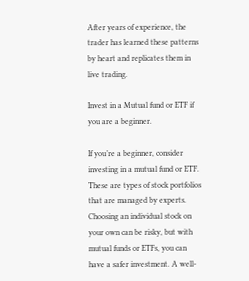After years of experience, the trader has learned these patterns by heart and replicates them in live trading.

Invest in a Mutual fund or ETF if you are a beginner.

If you’re a beginner, consider investing in a mutual fund or ETF. These are types of stock portfolios that are managed by experts. Choosing an individual stock on your own can be risky, but with mutual funds or ETFs, you can have a safer investment. A well-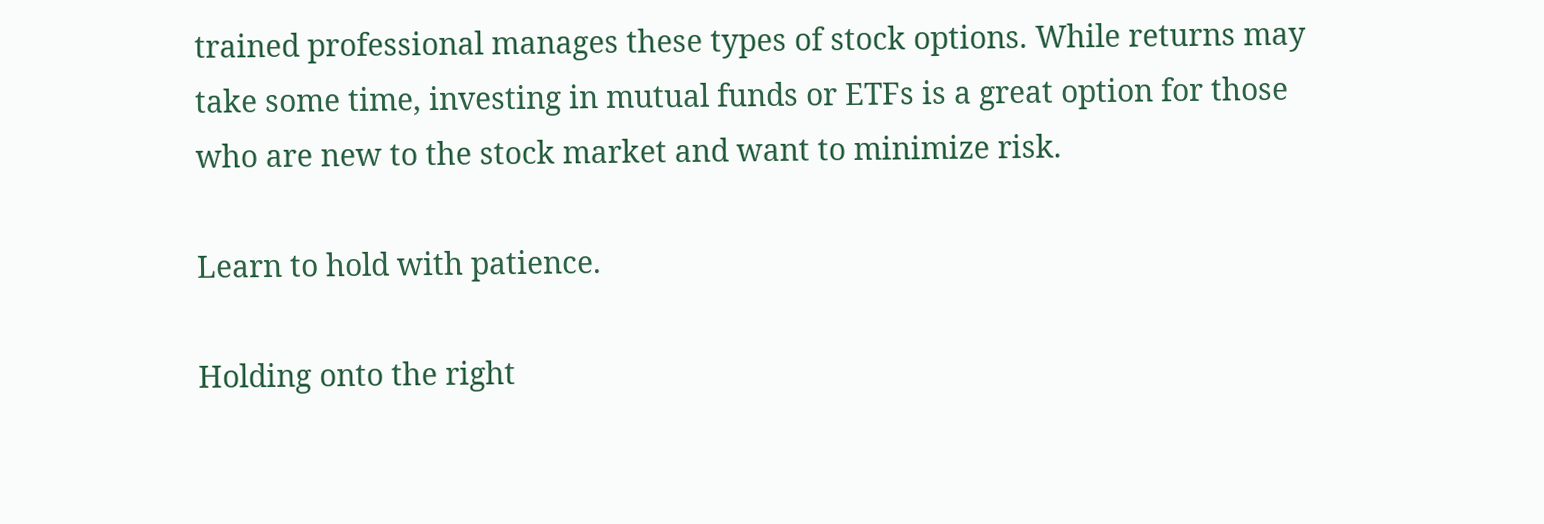trained professional manages these types of stock options. While returns may take some time, investing in mutual funds or ETFs is a great option for those who are new to the stock market and want to minimize risk.

Learn to hold with patience.

Holding onto the right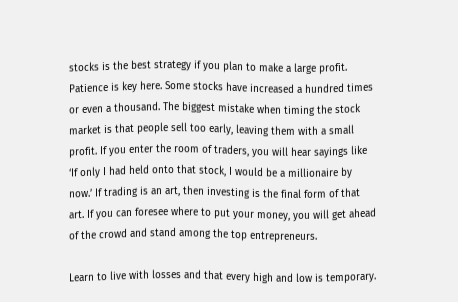stocks is the best strategy if you plan to make a large profit. Patience is key here. Some stocks have increased a hundred times or even a thousand. The biggest mistake when timing the stock market is that people sell too early, leaving them with a small profit. If you enter the room of traders, you will hear sayings like ‘If only I had held onto that stock, I would be a millionaire by now.’ If trading is an art, then investing is the final form of that art. If you can foresee where to put your money, you will get ahead of the crowd and stand among the top entrepreneurs.

Learn to live with losses and that every high and low is temporary.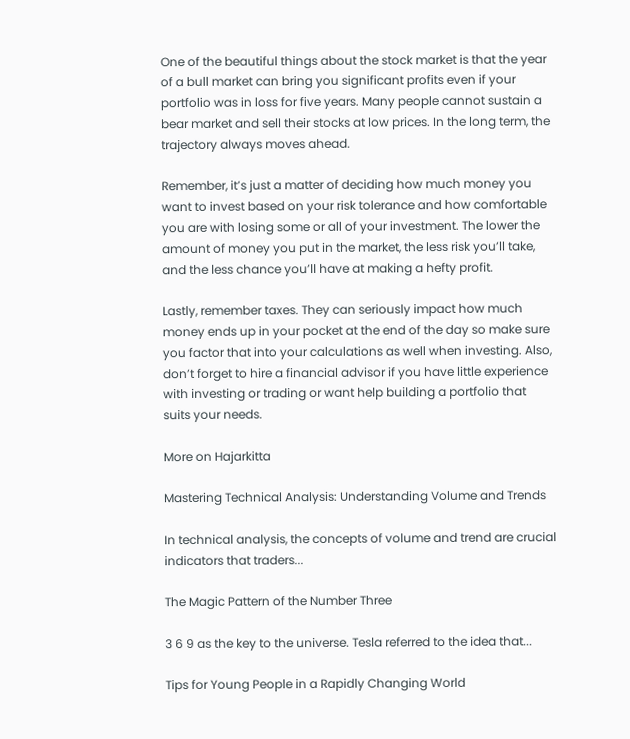One of the beautiful things about the stock market is that the year of a bull market can bring you significant profits even if your portfolio was in loss for five years. Many people cannot sustain a bear market and sell their stocks at low prices. In the long term, the trajectory always moves ahead.

Remember, it’s just a matter of deciding how much money you want to invest based on your risk tolerance and how comfortable you are with losing some or all of your investment. The lower the amount of money you put in the market, the less risk you’ll take, and the less chance you’ll have at making a hefty profit.

Lastly, remember taxes. They can seriously impact how much money ends up in your pocket at the end of the day so make sure you factor that into your calculations as well when investing. Also, don’t forget to hire a financial advisor if you have little experience with investing or trading or want help building a portfolio that suits your needs.

More on Hajarkitta

Mastering Technical Analysis: Understanding Volume and Trends

In technical analysis, the concepts of volume and trend are crucial indicators that traders...

The Magic Pattern of the Number Three

3 6 9 as the key to the universe. Tesla referred to the idea that...

Tips for Young People in a Rapidly Changing World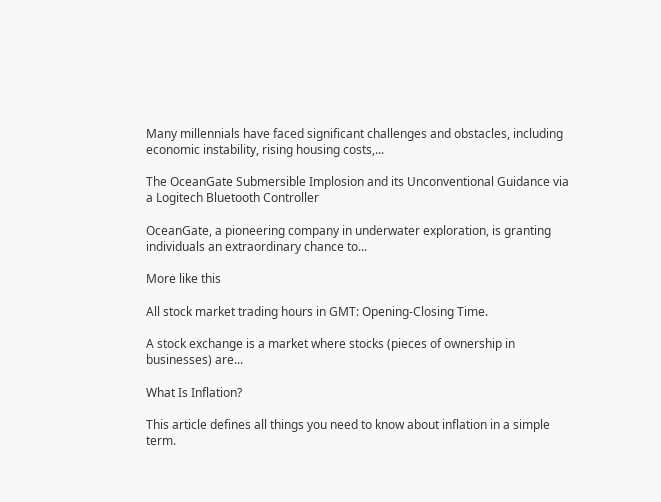Many millennials have faced significant challenges and obstacles, including economic instability, rising housing costs,...

The OceanGate Submersible Implosion and its Unconventional Guidance via a Logitech Bluetooth Controller

OceanGate, a pioneering company in underwater exploration, is granting individuals an extraordinary chance to...

More like this

All stock market trading hours in GMT: Opening-Closing Time.

A stock exchange is a market where stocks (pieces of ownership in businesses) are...

What Is Inflation?

This article defines all things you need to know about inflation in a simple term.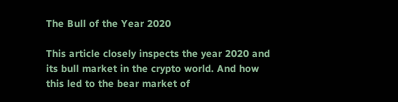The Bull of the Year 2020

This article closely inspects the year 2020 and its bull market in the crypto world. And how this led to the bear market of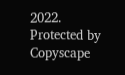2022.
Protected by Copyscape